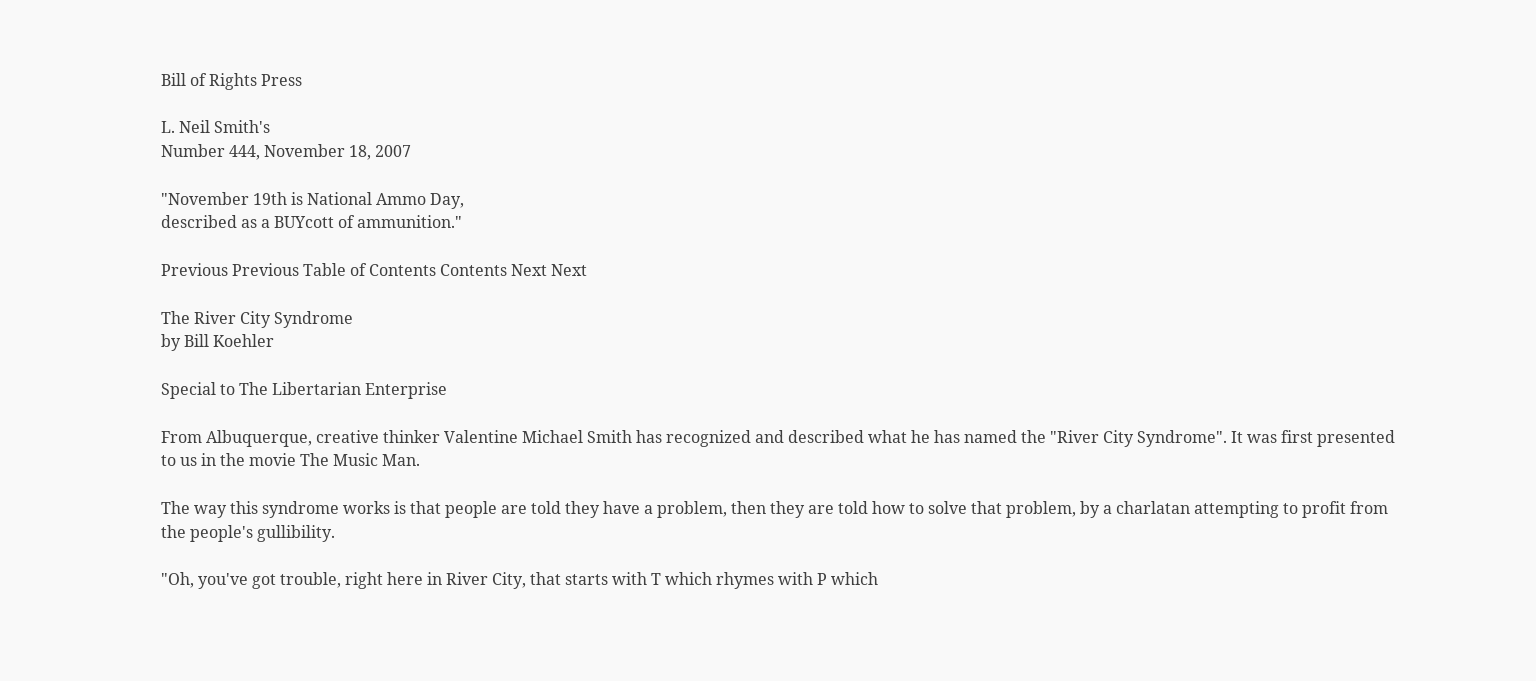Bill of Rights Press

L. Neil Smith's
Number 444, November 18, 2007

"November 19th is National Ammo Day,
described as a BUYcott of ammunition."

Previous Previous Table of Contents Contents Next Next

The River City Syndrome
by Bill Koehler

Special to The Libertarian Enterprise

From Albuquerque, creative thinker Valentine Michael Smith has recognized and described what he has named the "River City Syndrome". It was first presented to us in the movie The Music Man.

The way this syndrome works is that people are told they have a problem, then they are told how to solve that problem, by a charlatan attempting to profit from the people's gullibility.

"Oh, you've got trouble, right here in River City, that starts with T which rhymes with P which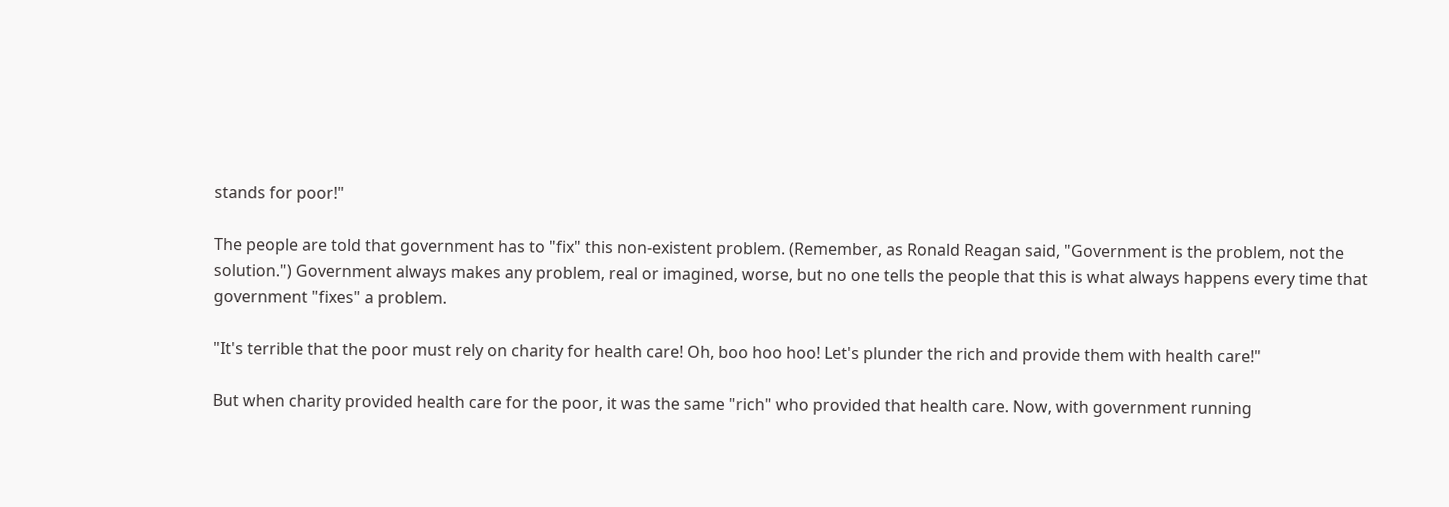stands for poor!"

The people are told that government has to "fix" this non-existent problem. (Remember, as Ronald Reagan said, "Government is the problem, not the solution.") Government always makes any problem, real or imagined, worse, but no one tells the people that this is what always happens every time that government "fixes" a problem.

"It's terrible that the poor must rely on charity for health care! Oh, boo hoo hoo! Let's plunder the rich and provide them with health care!"

But when charity provided health care for the poor, it was the same "rich" who provided that health care. Now, with government running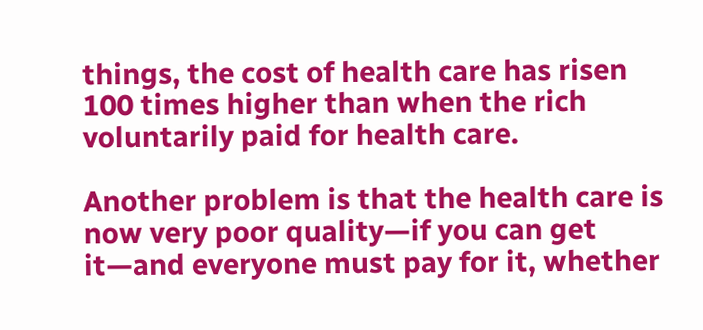things, the cost of health care has risen 100 times higher than when the rich voluntarily paid for health care.

Another problem is that the health care is now very poor quality—if you can get it—and everyone must pay for it, whether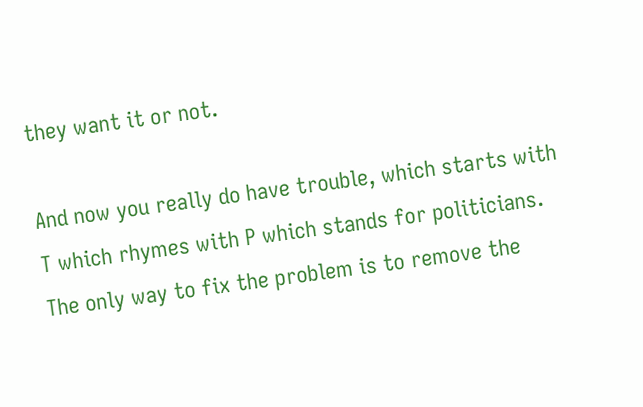they want it or not.

And now you really do have trouble, which starts with T which rhymes with P which stands for politicians. The only way to fix the problem is to remove the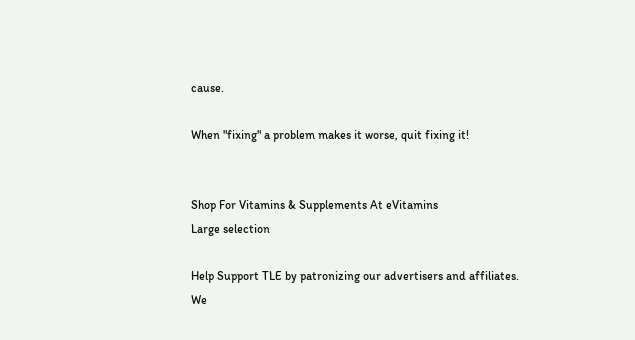cause.

When "fixing" a problem makes it worse, quit fixing it!


Shop For Vitamins & Supplements At eVitamins
Large selection

Help Support TLE by patronizing our advertisers and affiliates.
We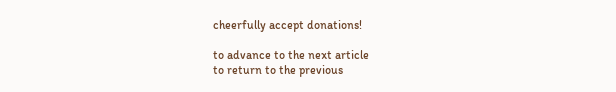cheerfully accept donations!

to advance to the next article
to return to the previous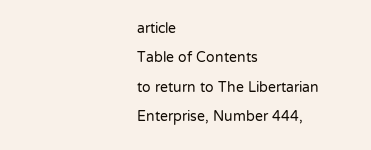article
Table of Contents
to return to The Libertarian Enterprise, Number 444,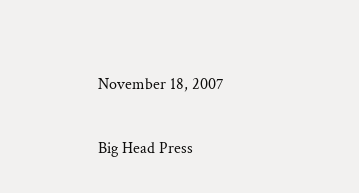November 18, 2007

Big Head Press